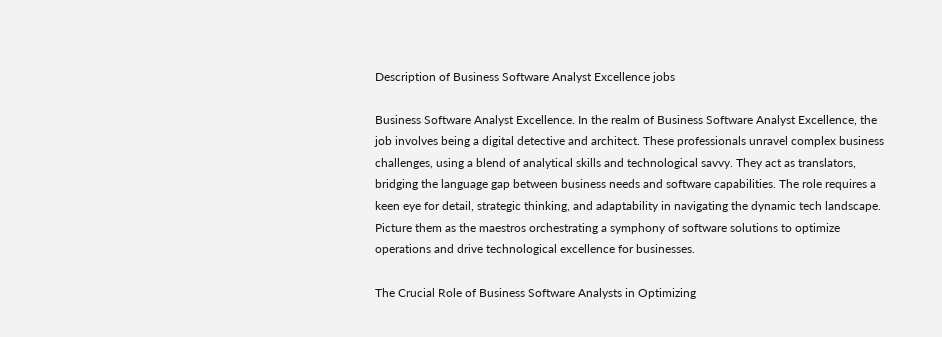Description of Business Software Analyst Excellence jobs

Business Software Analyst Excellence. In the realm of Business Software Analyst Excellence, the job involves being a digital detective and architect. These professionals unravel complex business challenges, using a blend of analytical skills and technological savvy. They act as translators, bridging the language gap between business needs and software capabilities. The role requires a keen eye for detail, strategic thinking, and adaptability in navigating the dynamic tech landscape. Picture them as the maestros orchestrating a symphony of software solutions to optimize operations and drive technological excellence for businesses.

The Crucial Role of Business Software Analysts in Optimizing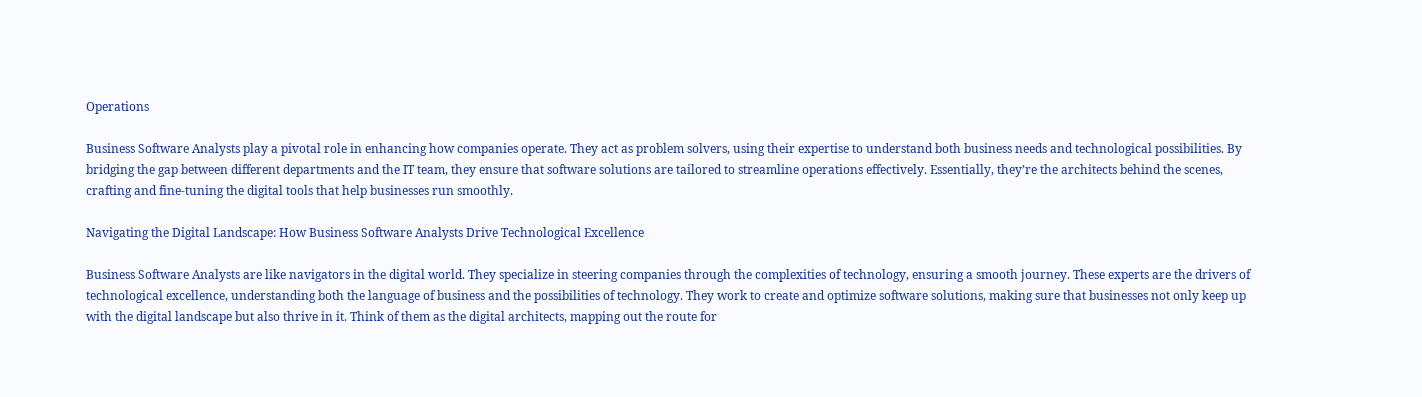Operations

Business Software Analysts play a pivotal role in enhancing how companies operate. They act as problem solvers, using their expertise to understand both business needs and technological possibilities. By bridging the gap between different departments and the IT team, they ensure that software solutions are tailored to streamline operations effectively. Essentially, they’re the architects behind the scenes, crafting and fine-tuning the digital tools that help businesses run smoothly.

Navigating the Digital Landscape: How Business Software Analysts Drive Technological Excellence

Business Software Analysts are like navigators in the digital world. They specialize in steering companies through the complexities of technology, ensuring a smooth journey. These experts are the drivers of technological excellence, understanding both the language of business and the possibilities of technology. They work to create and optimize software solutions, making sure that businesses not only keep up with the digital landscape but also thrive in it. Think of them as the digital architects, mapping out the route for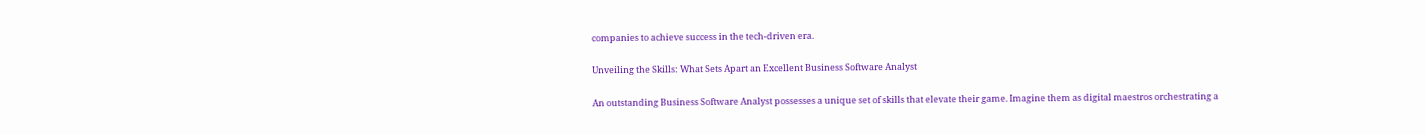companies to achieve success in the tech-driven era.

Unveiling the Skills: What Sets Apart an Excellent Business Software Analyst

An outstanding Business Software Analyst possesses a unique set of skills that elevate their game. Imagine them as digital maestros orchestrating a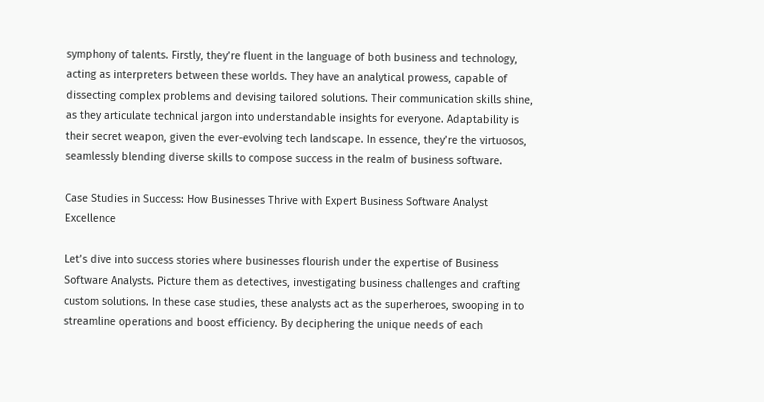symphony of talents. Firstly, they’re fluent in the language of both business and technology, acting as interpreters between these worlds. They have an analytical prowess, capable of dissecting complex problems and devising tailored solutions. Their communication skills shine, as they articulate technical jargon into understandable insights for everyone. Adaptability is their secret weapon, given the ever-evolving tech landscape. In essence, they’re the virtuosos, seamlessly blending diverse skills to compose success in the realm of business software.

Case Studies in Success: How Businesses Thrive with Expert Business Software Analyst Excellence

Let’s dive into success stories where businesses flourish under the expertise of Business Software Analysts. Picture them as detectives, investigating business challenges and crafting custom solutions. In these case studies, these analysts act as the superheroes, swooping in to streamline operations and boost efficiency. By deciphering the unique needs of each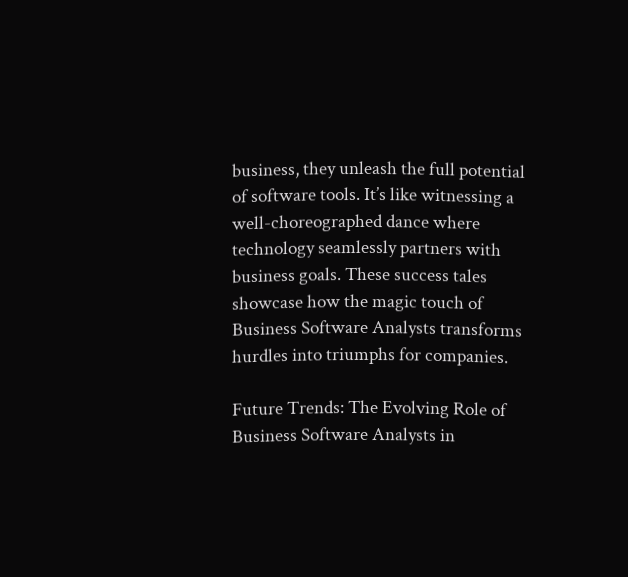business, they unleash the full potential of software tools. It’s like witnessing a well-choreographed dance where technology seamlessly partners with business goals. These success tales showcase how the magic touch of Business Software Analysts transforms hurdles into triumphs for companies.

Future Trends: The Evolving Role of Business Software Analysts in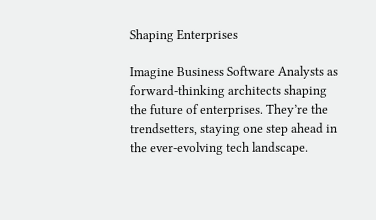Shaping Enterprises

Imagine Business Software Analysts as forward-thinking architects shaping the future of enterprises. They’re the trendsetters, staying one step ahead in the ever-evolving tech landscape.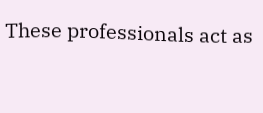These professionals act as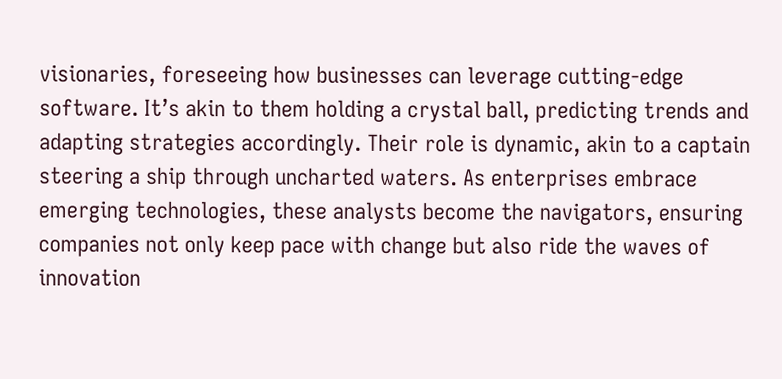visionaries, foreseeing how businesses can leverage cutting-edge software. It’s akin to them holding a crystal ball, predicting trends and adapting strategies accordingly. Their role is dynamic, akin to a captain steering a ship through uncharted waters. As enterprises embrace emerging technologies, these analysts become the navigators, ensuring companies not only keep pace with change but also ride the waves of innovation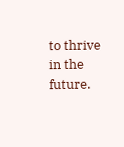to thrive in the future.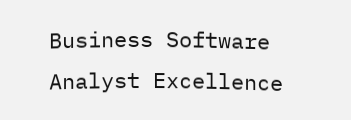Business Software Analyst Excellence